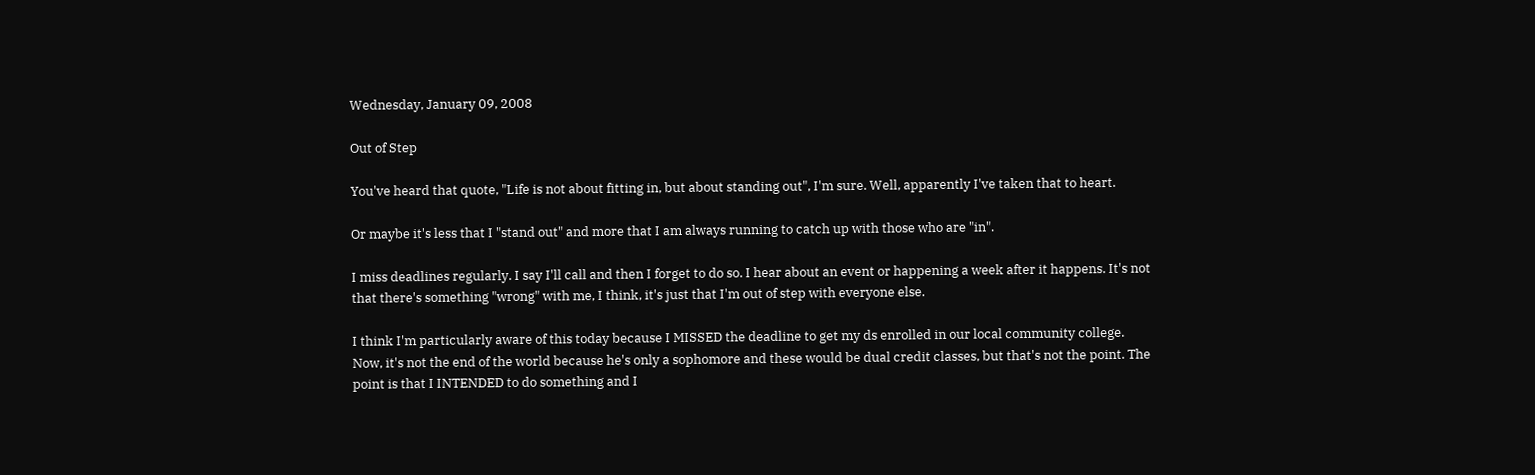Wednesday, January 09, 2008

Out of Step

You've heard that quote, "Life is not about fitting in, but about standing out", I'm sure. Well, apparently I've taken that to heart.

Or maybe it's less that I "stand out" and more that I am always running to catch up with those who are "in".

I miss deadlines regularly. I say I'll call and then I forget to do so. I hear about an event or happening a week after it happens. It's not that there's something "wrong" with me, I think, it's just that I'm out of step with everyone else.

I think I'm particularly aware of this today because I MISSED the deadline to get my ds enrolled in our local community college. Now, it's not the end of the world because he's only a sophomore and these would be dual credit classes, but that's not the point. The point is that I INTENDED to do something and I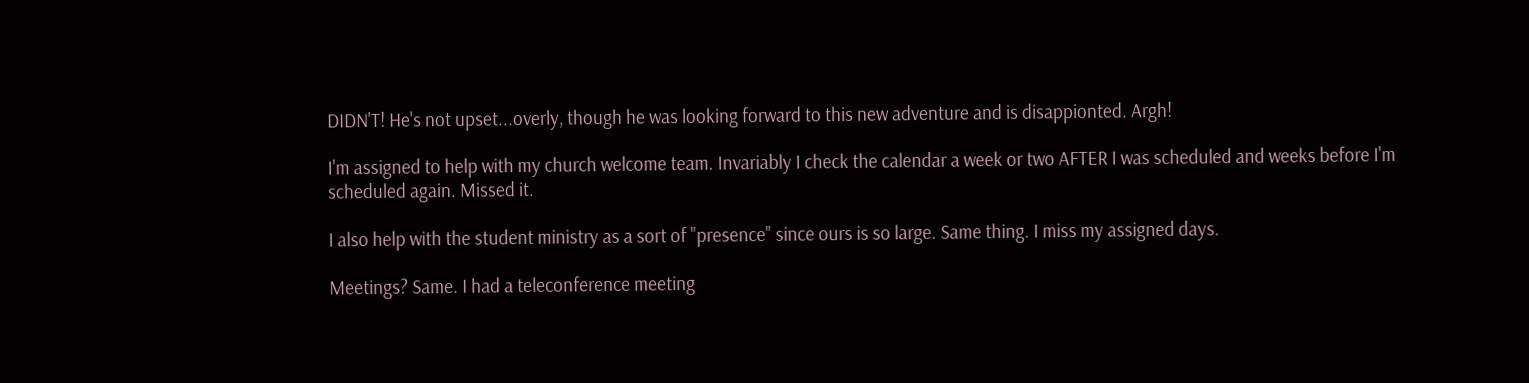DIDN'T! He's not upset...overly, though he was looking forward to this new adventure and is disappionted. Argh!

I'm assigned to help with my church welcome team. Invariably I check the calendar a week or two AFTER I was scheduled and weeks before I'm scheduled again. Missed it.

I also help with the student ministry as a sort of "presence" since ours is so large. Same thing. I miss my assigned days.

Meetings? Same. I had a teleconference meeting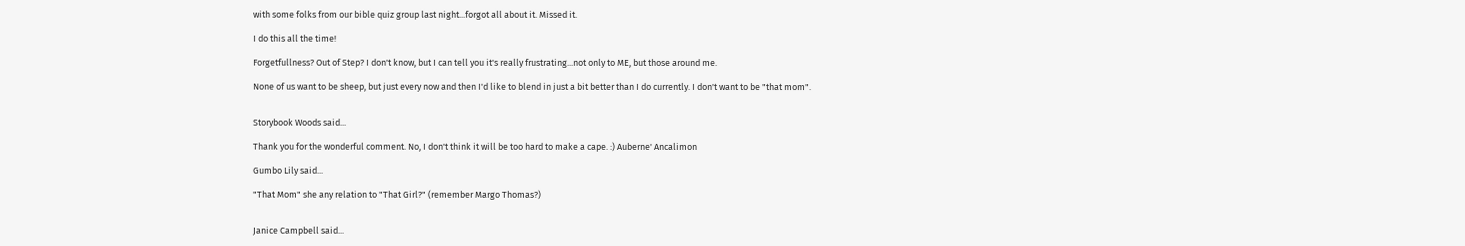with some folks from our bible quiz group last night...forgot all about it. Missed it.

I do this all the time!

Forgetfullness? Out of Step? I don't know, but I can tell you it's really frustrating...not only to ME, but those around me.

None of us want to be sheep, but just every now and then I'd like to blend in just a bit better than I do currently. I don't want to be "that mom".


Storybook Woods said...

Thank you for the wonderful comment. No, I don't think it will be too hard to make a cape. :) Auberne' Ancalimon

Gumbo Lily said...

"That Mom" she any relation to "That Girl?" (remember Margo Thomas?)


Janice Campbell said...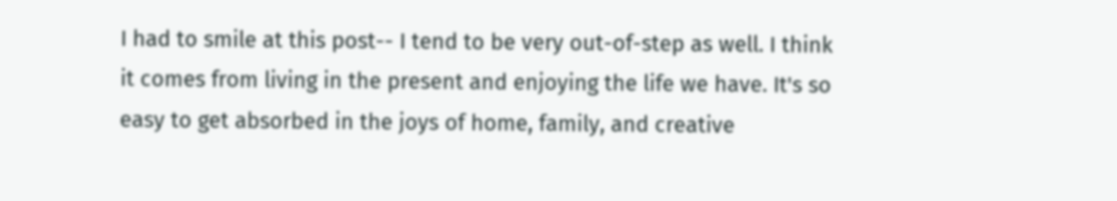I had to smile at this post-- I tend to be very out-of-step as well. I think it comes from living in the present and enjoying the life we have. It's so easy to get absorbed in the joys of home, family, and creative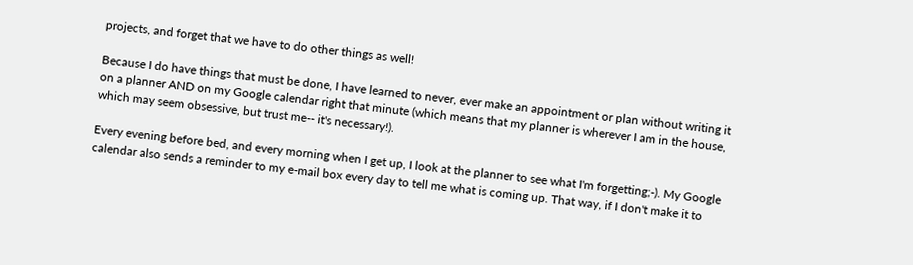projects, and forget that we have to do other things as well!

Because I do have things that must be done, I have learned to never, ever make an appointment or plan without writing it on a planner AND on my Google calendar right that minute (which means that my planner is wherever I am in the house, which may seem obsessive, but trust me-- it's necessary!).

Every evening before bed, and every morning when I get up, I look at the planner to see what I'm forgetting;-). My Google calendar also sends a reminder to my e-mail box every day to tell me what is coming up. That way, if I don't make it to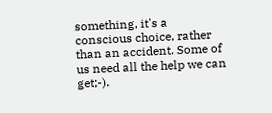something, it's a conscious choice, rather than an accident. Some of us need all the help we can get;-).